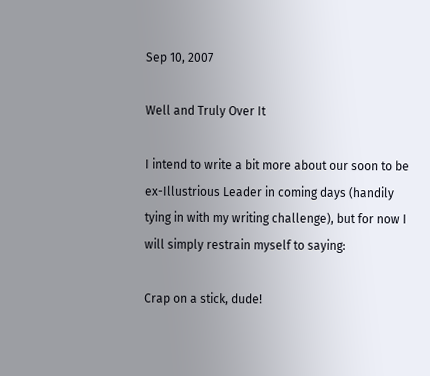Sep 10, 2007

Well and Truly Over It

I intend to write a bit more about our soon to be ex-Illustrious Leader in coming days (handily tying in with my writing challenge), but for now I will simply restrain myself to saying:

Crap on a stick, dude!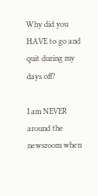Why did you HAVE to go and quit during my days off?

I am NEVER around the newsroom when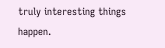truly interesting things happen.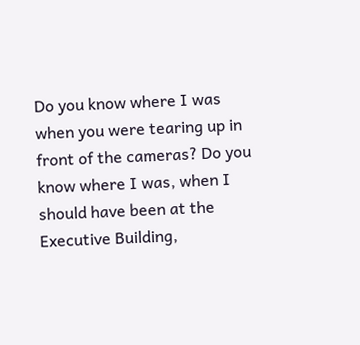Do you know where I was when you were tearing up in front of the cameras? Do you know where I was, when I should have been at the Executive Building,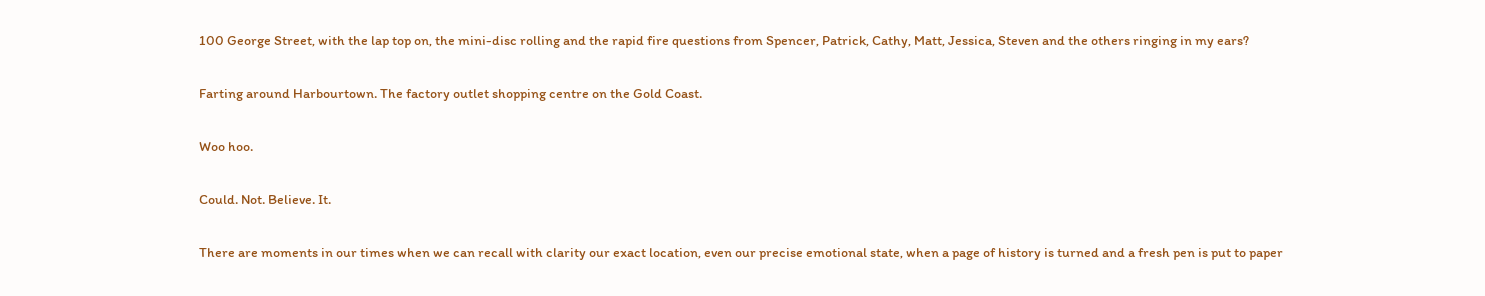100 George Street, with the lap top on, the mini-disc rolling and the rapid fire questions from Spencer, Patrick, Cathy, Matt, Jessica, Steven and the others ringing in my ears?

Farting around Harbourtown. The factory outlet shopping centre on the Gold Coast.

Woo hoo.

Could. Not. Believe. It.

There are moments in our times when we can recall with clarity our exact location, even our precise emotional state, when a page of history is turned and a fresh pen is put to paper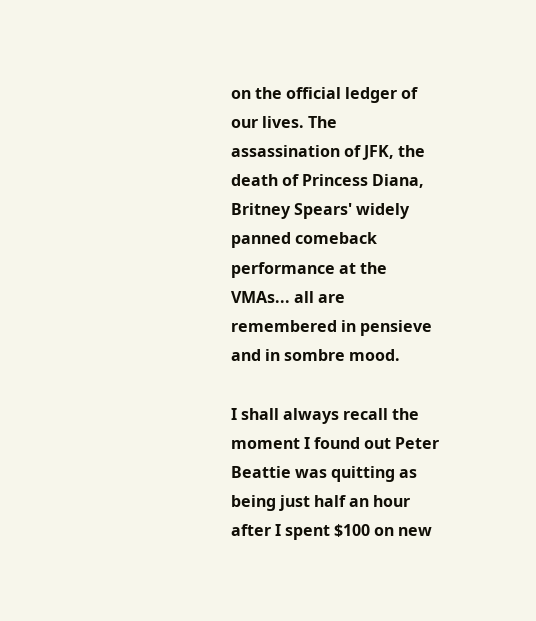on the official ledger of our lives. The assassination of JFK, the death of Princess Diana, Britney Spears' widely panned comeback performance at the VMAs... all are remembered in pensieve and in sombre mood.

I shall always recall the moment I found out Peter Beattie was quitting as being just half an hour after I spent $100 on new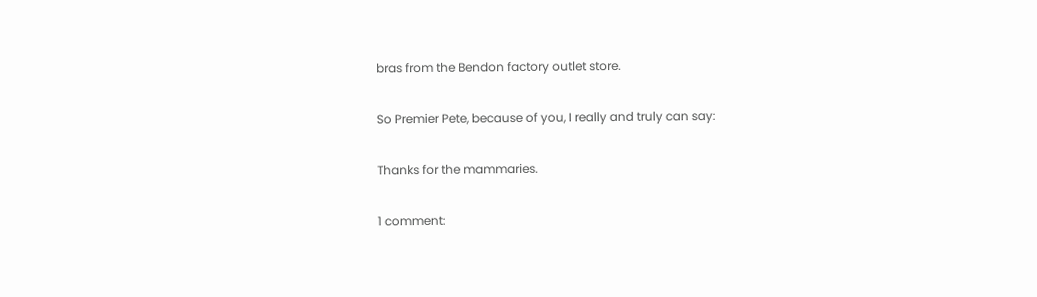bras from the Bendon factory outlet store.

So Premier Pete, because of you, I really and truly can say:

Thanks for the mammaries.

1 comment: